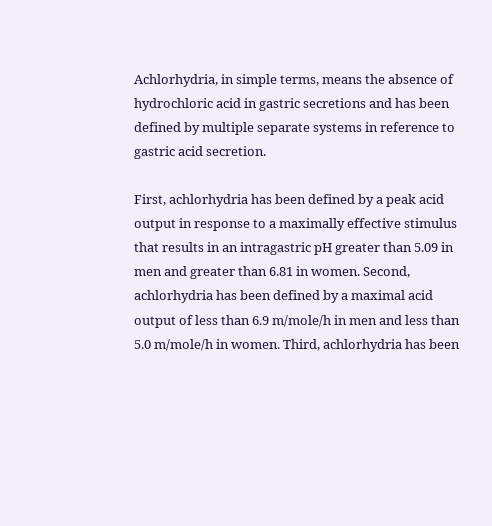Achlorhydria, in simple terms, means the absence of hydrochloric acid in gastric secretions and has been defined by multiple separate systems in reference to gastric acid secretion.

First, achlorhydria has been defined by a peak acid output in response to a maximally effective stimulus that results in an intragastric pH greater than 5.09 in men and greater than 6.81 in women. Second, achlorhydria has been defined by a maximal acid output of less than 6.9 m/mole/h in men and less than 5.0 m/mole/h in women. Third, achlorhydria has been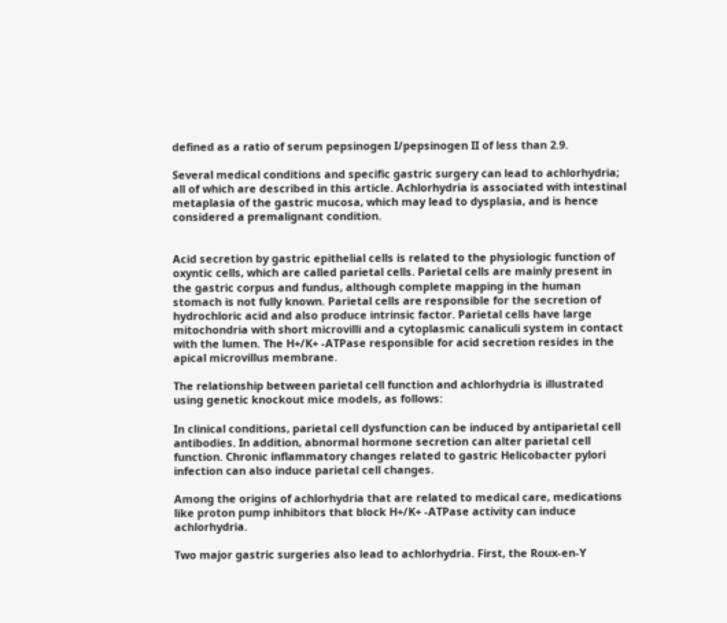defined as a ratio of serum pepsinogen I/pepsinogen II of less than 2.9.

Several medical conditions and specific gastric surgery can lead to achlorhydria; all of which are described in this article. Achlorhydria is associated with intestinal metaplasia of the gastric mucosa, which may lead to dysplasia, and is hence considered a premalignant condition.


Acid secretion by gastric epithelial cells is related to the physiologic function of oxyntic cells, which are called parietal cells. Parietal cells are mainly present in the gastric corpus and fundus, although complete mapping in the human stomach is not fully known. Parietal cells are responsible for the secretion of hydrochloric acid and also produce intrinsic factor. Parietal cells have large mitochondria with short microvilli and a cytoplasmic canaliculi system in contact with the lumen. The H+/K+ -ATPase responsible for acid secretion resides in the apical microvillus membrane.

The relationship between parietal cell function and achlorhydria is illustrated using genetic knockout mice models, as follows:

In clinical conditions, parietal cell dysfunction can be induced by antiparietal cell antibodies. In addition, abnormal hormone secretion can alter parietal cell function. Chronic inflammatory changes related to gastric Helicobacter pylori infection can also induce parietal cell changes.

Among the origins of achlorhydria that are related to medical care, medications like proton pump inhibitors that block H+/K+ -ATPase activity can induce achlorhydria.

Two major gastric surgeries also lead to achlorhydria. First, the Roux-en-Y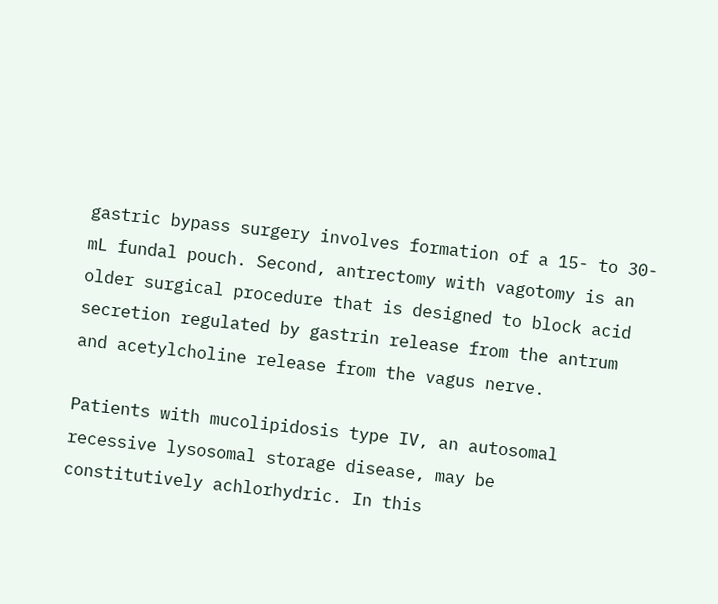gastric bypass surgery involves formation of a 15- to 30-mL fundal pouch. Second, antrectomy with vagotomy is an older surgical procedure that is designed to block acid secretion regulated by gastrin release from the antrum and acetylcholine release from the vagus nerve.

Patients with mucolipidosis type IV, an autosomal recessive lysosomal storage disease, may be constitutively achlorhydric. In this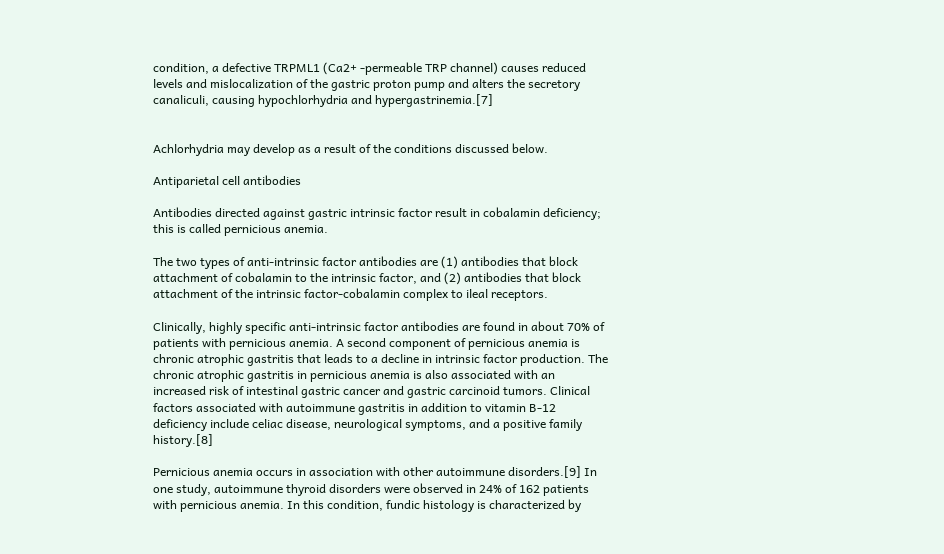condition, a defective TRPML1 (Ca2+ -permeable TRP channel) causes reduced levels and mislocalization of the gastric proton pump and alters the secretory canaliculi, causing hypochlorhydria and hypergastrinemia.[7]


Achlorhydria may develop as a result of the conditions discussed below.

Antiparietal cell antibodies

Antibodies directed against gastric intrinsic factor result in cobalamin deficiency; this is called pernicious anemia.

The two types of anti-intrinsic factor antibodies are (1) antibodies that block attachment of cobalamin to the intrinsic factor, and (2) antibodies that block attachment of the intrinsic factor-cobalamin complex to ileal receptors.

Clinically, highly specific anti-intrinsic factor antibodies are found in about 70% of patients with pernicious anemia. A second component of pernicious anemia is chronic atrophic gastritis that leads to a decline in intrinsic factor production. The chronic atrophic gastritis in pernicious anemia is also associated with an increased risk of intestinal gastric cancer and gastric carcinoid tumors. Clinical factors associated with autoimmune gastritis in addition to vitamin B-12 deficiency include celiac disease, neurological symptoms, and a positive family history.[8]

Pernicious anemia occurs in association with other autoimmune disorders.[9] In one study, autoimmune thyroid disorders were observed in 24% of 162 patients with pernicious anemia. In this condition, fundic histology is characterized by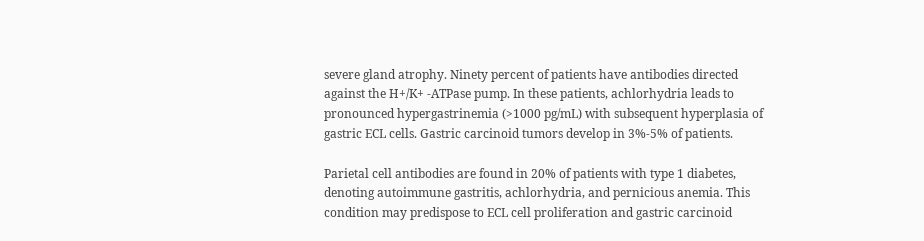severe gland atrophy. Ninety percent of patients have antibodies directed against the H+/K+ -ATPase pump. In these patients, achlorhydria leads to pronounced hypergastrinemia (>1000 pg/mL) with subsequent hyperplasia of gastric ECL cells. Gastric carcinoid tumors develop in 3%-5% of patients.

Parietal cell antibodies are found in 20% of patients with type 1 diabetes, denoting autoimmune gastritis, achlorhydria, and pernicious anemia. This condition may predispose to ECL cell proliferation and gastric carcinoid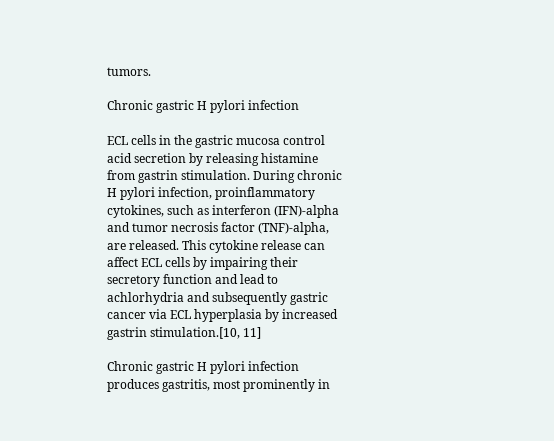tumors.

Chronic gastric H pylori infection

ECL cells in the gastric mucosa control acid secretion by releasing histamine from gastrin stimulation. During chronic H pylori infection, proinflammatory cytokines, such as interferon (IFN)-alpha and tumor necrosis factor (TNF)-alpha, are released. This cytokine release can affect ECL cells by impairing their secretory function and lead to achlorhydria and subsequently gastric cancer via ECL hyperplasia by increased gastrin stimulation.[10, 11]

Chronic gastric H pylori infection produces gastritis, most prominently in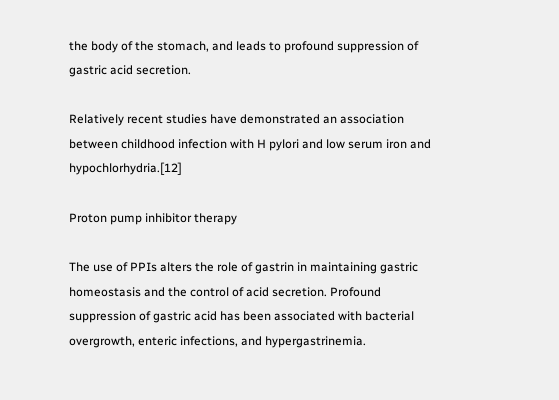the body of the stomach, and leads to profound suppression of gastric acid secretion.

Relatively recent studies have demonstrated an association between childhood infection with H pylori and low serum iron and hypochlorhydria.[12]

Proton pump inhibitor therapy

The use of PPIs alters the role of gastrin in maintaining gastric homeostasis and the control of acid secretion. Profound suppression of gastric acid has been associated with bacterial overgrowth, enteric infections, and hypergastrinemia.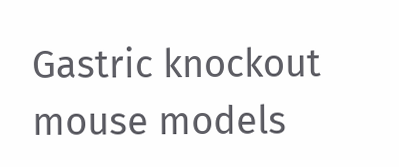Gastric knockout mouse models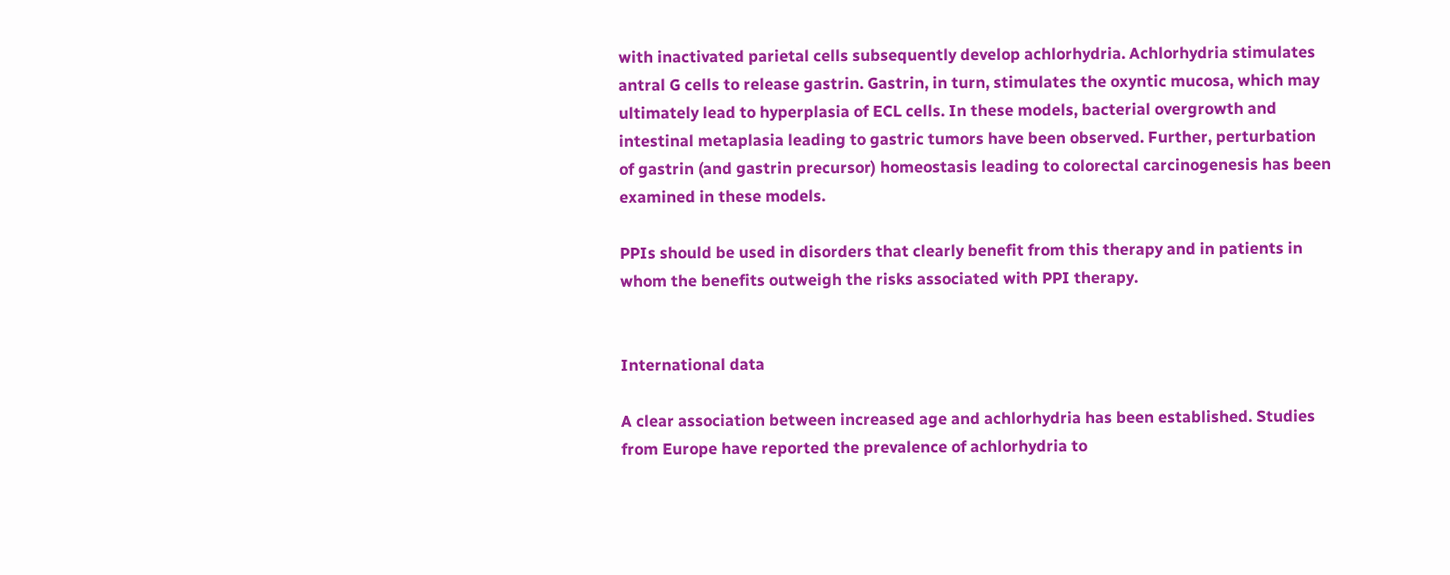with inactivated parietal cells subsequently develop achlorhydria. Achlorhydria stimulates antral G cells to release gastrin. Gastrin, in turn, stimulates the oxyntic mucosa, which may ultimately lead to hyperplasia of ECL cells. In these models, bacterial overgrowth and intestinal metaplasia leading to gastric tumors have been observed. Further, perturbation of gastrin (and gastrin precursor) homeostasis leading to colorectal carcinogenesis has been examined in these models.

PPIs should be used in disorders that clearly benefit from this therapy and in patients in whom the benefits outweigh the risks associated with PPI therapy.


International data

A clear association between increased age and achlorhydria has been established. Studies from Europe have reported the prevalence of achlorhydria to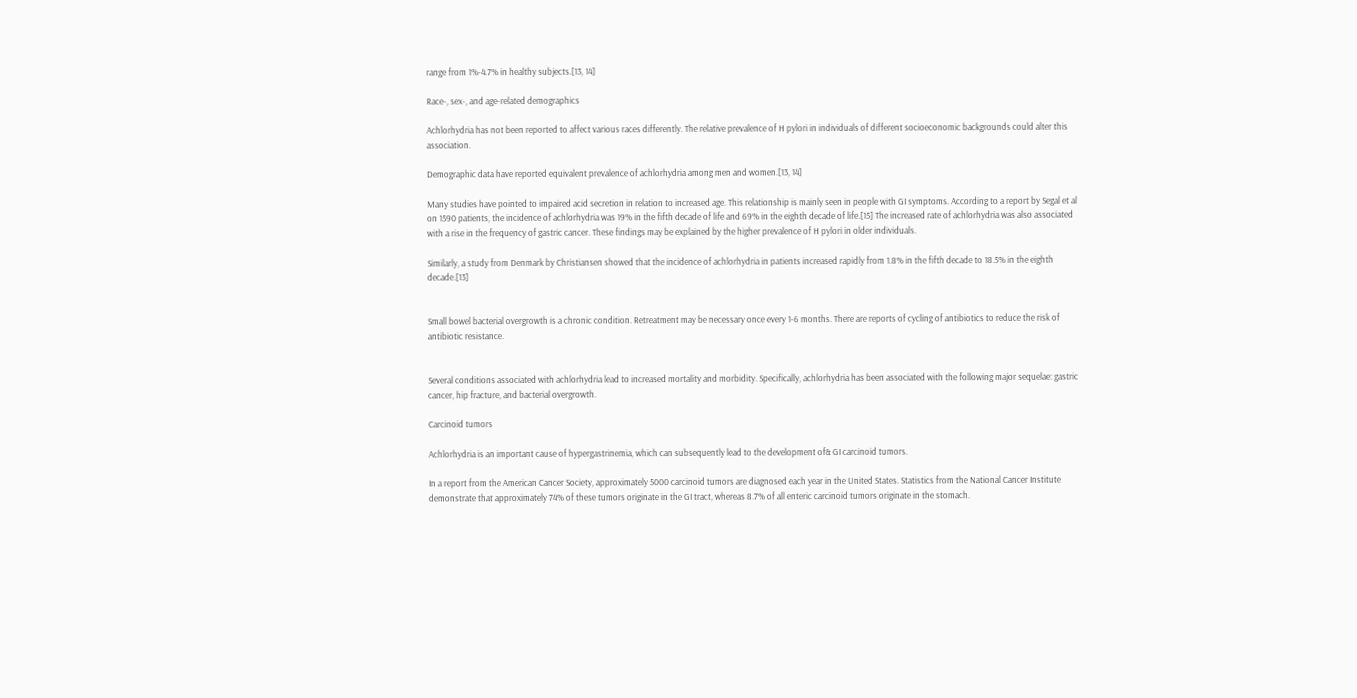range from 1%-4.7% in healthy subjects.[13, 14]

Race-, sex-, and age-related demographics

Achlorhydria has not been reported to affect various races differently. The relative prevalence of H pylori in individuals of different socioeconomic backgrounds could alter this association.

Demographic data have reported equivalent prevalence of achlorhydria among men and women.[13, 14]

Many studies have pointed to impaired acid secretion in relation to increased age. This relationship is mainly seen in people with GI symptoms. According to a report by Segal et al on 1590 patients, the incidence of achlorhydria was 19% in the fifth decade of life and 69% in the eighth decade of life.[15] The increased rate of achlorhydria was also associated with a rise in the frequency of gastric cancer. These findings may be explained by the higher prevalence of H pylori in older individuals.

Similarly, a study from Denmark by Christiansen showed that the incidence of achlorhydria in patients increased rapidly from 1.8% in the fifth decade to 18.5% in the eighth decade.[13]


Small bowel bacterial overgrowth is a chronic condition. Retreatment may be necessary once every 1-6 months. There are reports of cycling of antibiotics to reduce the risk of antibiotic resistance.


Several conditions associated with achlorhydria lead to increased mortality and morbidity. Specifically, achlorhydria has been associated with the following major sequelae: gastric cancer, hip fracture, and bacterial overgrowth.

Carcinoid tumors

Achlorhydria is an important cause of hypergastrinemia, which can subsequently lead to the development of& GI carcinoid tumors.

In a report from the American Cancer Society, approximately 5000 carcinoid tumors are diagnosed each year in the United States. Statistics from the National Cancer Institute demonstrate that approximately 74% of these tumors originate in the GI tract, whereas 8.7% of all enteric carcinoid tumors originate in the stomach.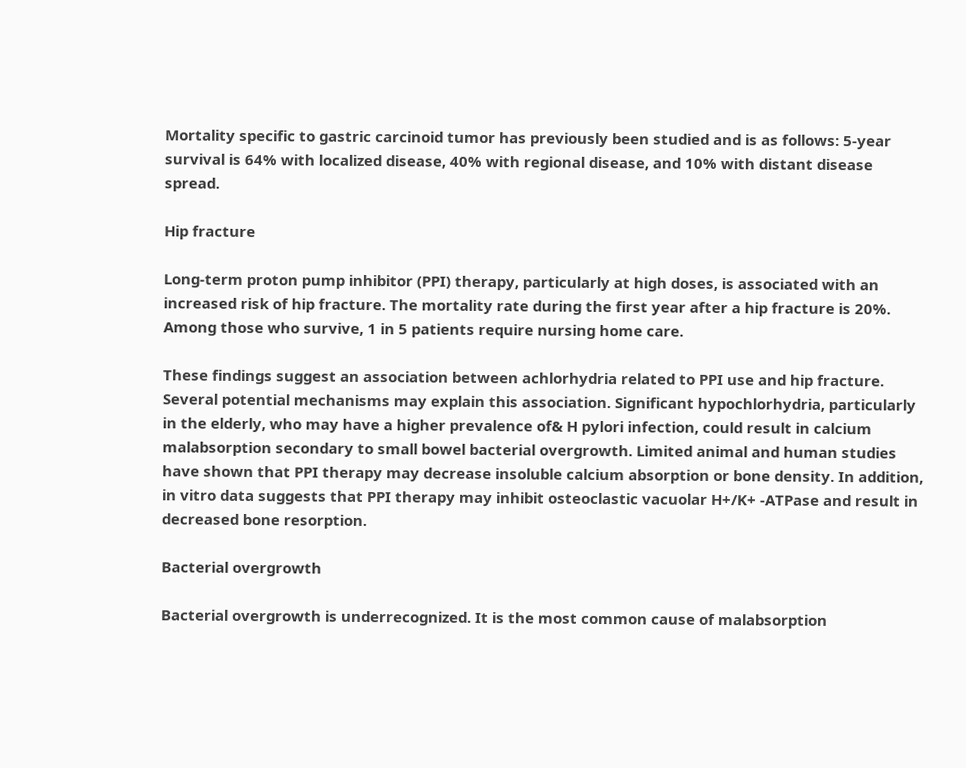Mortality specific to gastric carcinoid tumor has previously been studied and is as follows: 5-year survival is 64% with localized disease, 40% with regional disease, and 10% with distant disease spread.

Hip fracture

Long-term proton pump inhibitor (PPI) therapy, particularly at high doses, is associated with an increased risk of hip fracture. The mortality rate during the first year after a hip fracture is 20%. Among those who survive, 1 in 5 patients require nursing home care.

These findings suggest an association between achlorhydria related to PPI use and hip fracture. Several potential mechanisms may explain this association. Significant hypochlorhydria, particularly in the elderly, who may have a higher prevalence of& H pylori infection, could result in calcium malabsorption secondary to small bowel bacterial overgrowth. Limited animal and human studies have shown that PPI therapy may decrease insoluble calcium absorption or bone density. In addition, in vitro data suggests that PPI therapy may inhibit osteoclastic vacuolar H+/K+ -ATPase and result in decreased bone resorption.

Bacterial overgrowth

Bacterial overgrowth is underrecognized. It is the most common cause of malabsorption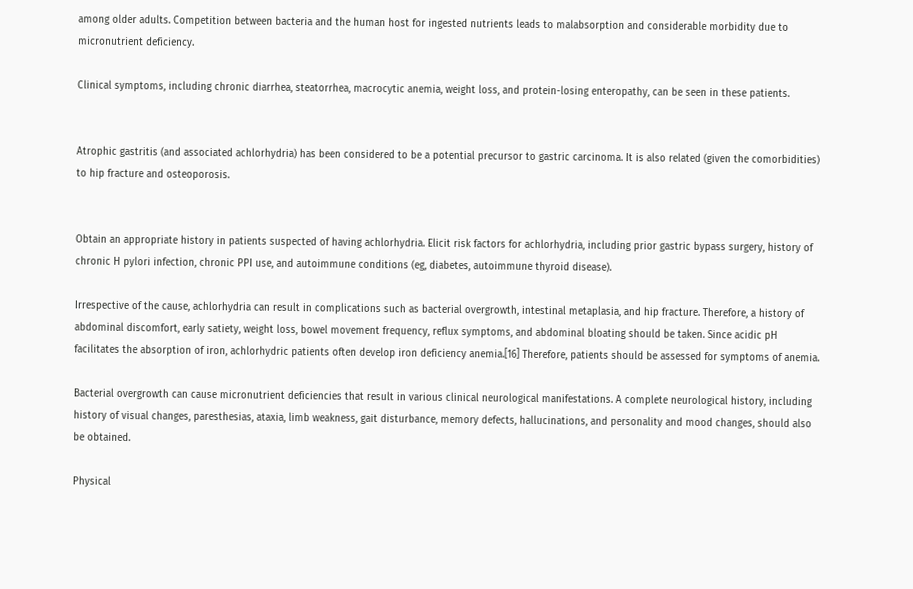among older adults. Competition between bacteria and the human host for ingested nutrients leads to malabsorption and considerable morbidity due to micronutrient deficiency.

Clinical symptoms, including chronic diarrhea, steatorrhea, macrocytic anemia, weight loss, and protein-losing enteropathy, can be seen in these patients.


Atrophic gastritis (and associated achlorhydria) has been considered to be a potential precursor to gastric carcinoma. It is also related (given the comorbidities) to hip fracture and osteoporosis.


Obtain an appropriate history in patients suspected of having achlorhydria. Elicit risk factors for achlorhydria, including prior gastric bypass surgery, history of chronic H pylori infection, chronic PPI use, and autoimmune conditions (eg, diabetes, autoimmune thyroid disease).

Irrespective of the cause, achlorhydria can result in complications such as bacterial overgrowth, intestinal metaplasia, and hip fracture. Therefore, a history of abdominal discomfort, early satiety, weight loss, bowel movement frequency, reflux symptoms, and abdominal bloating should be taken. Since acidic pH facilitates the absorption of iron, achlorhydric patients often develop iron deficiency anemia.[16] Therefore, patients should be assessed for symptoms of anemia.

Bacterial overgrowth can cause micronutrient deficiencies that result in various clinical neurological manifestations. A complete neurological history, including history of visual changes, paresthesias, ataxia, limb weakness, gait disturbance, memory defects, hallucinations, and personality and mood changes, should also be obtained.

Physical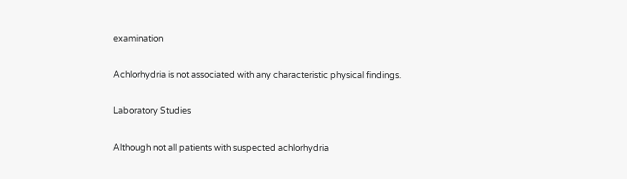examination

Achlorhydria is not associated with any characteristic physical findings.

Laboratory Studies

Although not all patients with suspected achlorhydria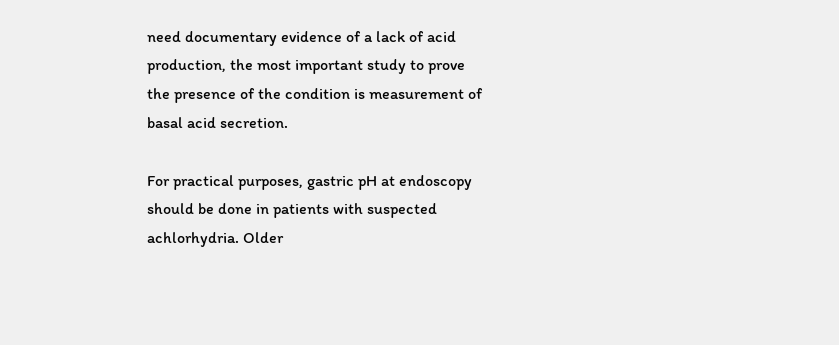need documentary evidence of a lack of acid production, the most important study to prove the presence of the condition is measurement of basal acid secretion.

For practical purposes, gastric pH at endoscopy should be done in patients with suspected achlorhydria. Older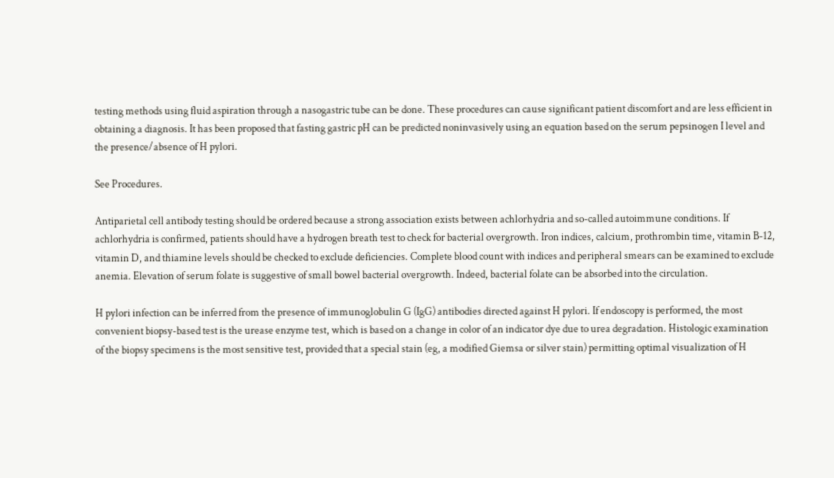testing methods using fluid aspiration through a nasogastric tube can be done. These procedures can cause significant patient discomfort and are less efficient in obtaining a diagnosis. It has been proposed that fasting gastric pH can be predicted noninvasively using an equation based on the serum pepsinogen I level and the presence/absence of H pylori.

See Procedures.

Antiparietal cell antibody testing should be ordered because a strong association exists between achlorhydria and so-called autoimmune conditions. If achlorhydria is confirmed, patients should have a hydrogen breath test to check for bacterial overgrowth. Iron indices, calcium, prothrombin time, vitamin B-12, vitamin D, and thiamine levels should be checked to exclude deficiencies. Complete blood count with indices and peripheral smears can be examined to exclude anemia. Elevation of serum folate is suggestive of small bowel bacterial overgrowth. Indeed, bacterial folate can be absorbed into the circulation.

H pylori infection can be inferred from the presence of immunoglobulin G (IgG) antibodies directed against H pylori. If endoscopy is performed, the most convenient biopsy-based test is the urease enzyme test, which is based on a change in color of an indicator dye due to urea degradation. Histologic examination of the biopsy specimens is the most sensitive test, provided that a special stain (eg, a modified Giemsa or silver stain) permitting optimal visualization of H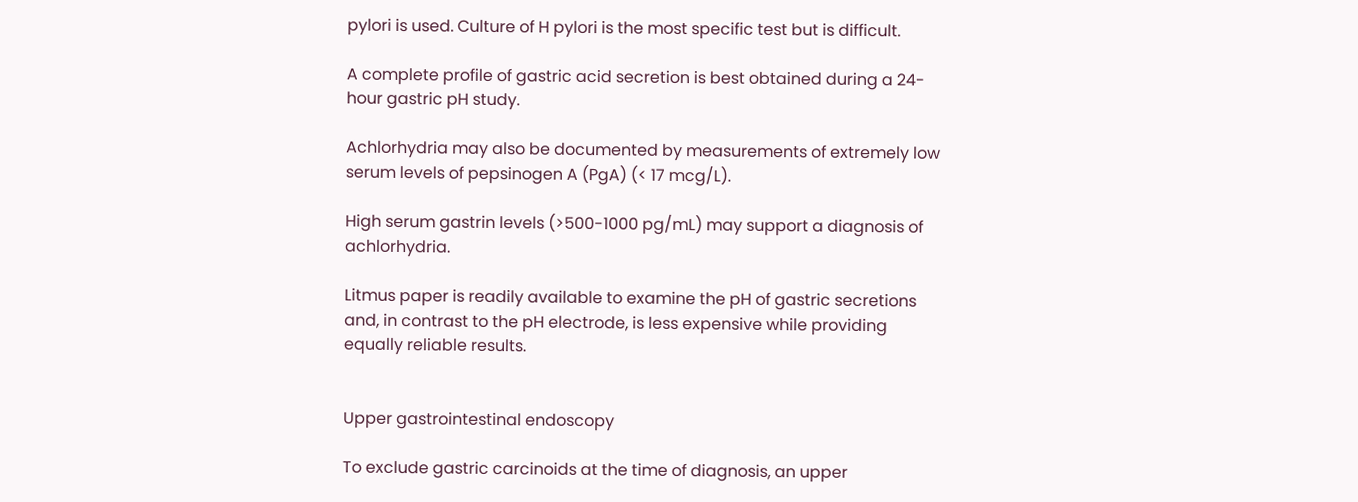pylori is used. Culture of H pylori is the most specific test but is difficult.

A complete profile of gastric acid secretion is best obtained during a 24-hour gastric pH study.

Achlorhydria may also be documented by measurements of extremely low serum levels of pepsinogen A (PgA) (< 17 mcg/L).

High serum gastrin levels (>500-1000 pg/mL) may support a diagnosis of achlorhydria.

Litmus paper is readily available to examine the pH of gastric secretions and, in contrast to the pH electrode, is less expensive while providing equally reliable results.


Upper gastrointestinal endoscopy

To exclude gastric carcinoids at the time of diagnosis, an upper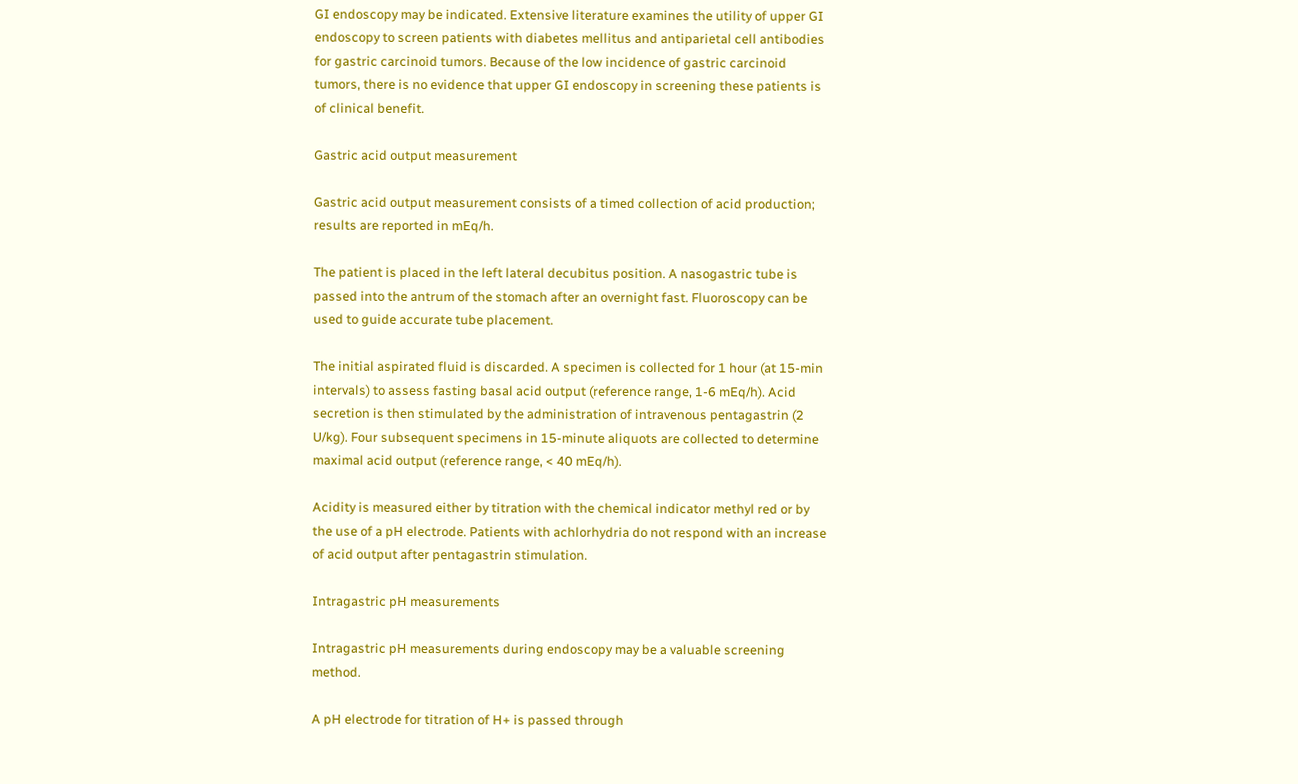GI endoscopy may be indicated. Extensive literature examines the utility of upper GI endoscopy to screen patients with diabetes mellitus and antiparietal cell antibodies for gastric carcinoid tumors. Because of the low incidence of gastric carcinoid tumors, there is no evidence that upper GI endoscopy in screening these patients is of clinical benefit.

Gastric acid output measurement

Gastric acid output measurement consists of a timed collection of acid production; results are reported in mEq/h.

The patient is placed in the left lateral decubitus position. A nasogastric tube is passed into the antrum of the stomach after an overnight fast. Fluoroscopy can be used to guide accurate tube placement.

The initial aspirated fluid is discarded. A specimen is collected for 1 hour (at 15-min intervals) to assess fasting basal acid output (reference range, 1-6 mEq/h). Acid secretion is then stimulated by the administration of intravenous pentagastrin (2 U/kg). Four subsequent specimens in 15-minute aliquots are collected to determine maximal acid output (reference range, < 40 mEq/h).

Acidity is measured either by titration with the chemical indicator methyl red or by the use of a pH electrode. Patients with achlorhydria do not respond with an increase of acid output after pentagastrin stimulation.

Intragastric pH measurements

Intragastric pH measurements during endoscopy may be a valuable screening method.

A pH electrode for titration of H+ is passed through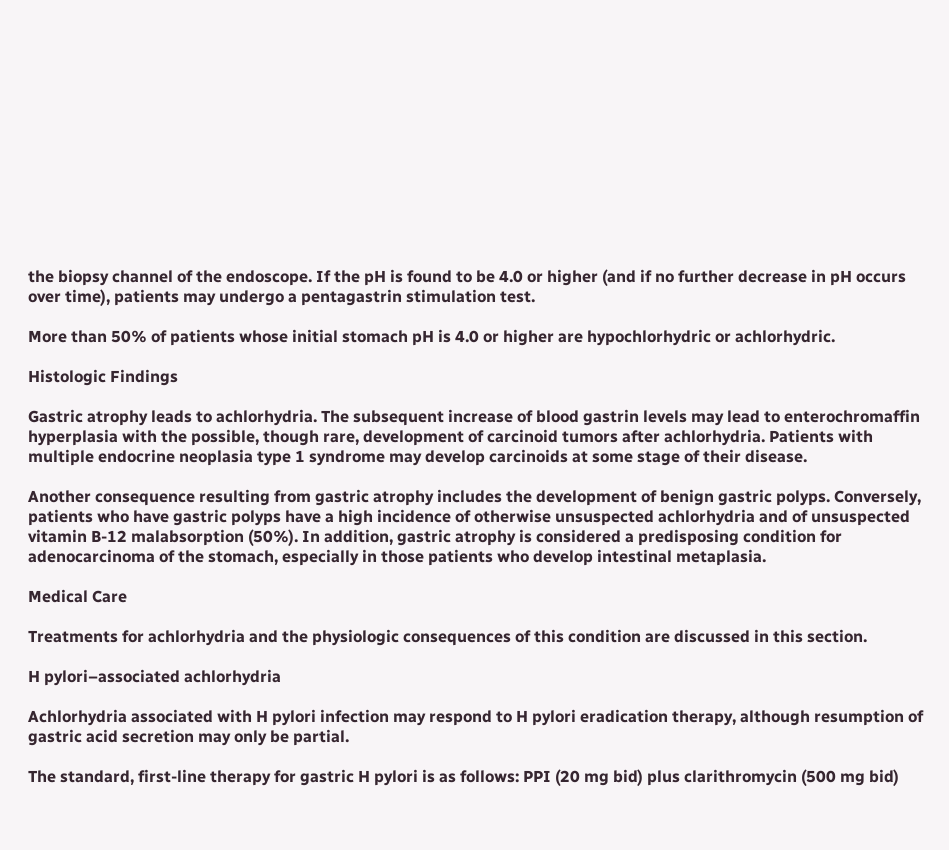the biopsy channel of the endoscope. If the pH is found to be 4.0 or higher (and if no further decrease in pH occurs over time), patients may undergo a pentagastrin stimulation test.

More than 50% of patients whose initial stomach pH is 4.0 or higher are hypochlorhydric or achlorhydric.

Histologic Findings

Gastric atrophy leads to achlorhydria. The subsequent increase of blood gastrin levels may lead to enterochromaffin hyperplasia with the possible, though rare, development of carcinoid tumors after achlorhydria. Patients with multiple endocrine neoplasia type 1 syndrome may develop carcinoids at some stage of their disease.

Another consequence resulting from gastric atrophy includes the development of benign gastric polyps. Conversely, patients who have gastric polyps have a high incidence of otherwise unsuspected achlorhydria and of unsuspected vitamin B-12 malabsorption (50%). In addition, gastric atrophy is considered a predisposing condition for adenocarcinoma of the stomach, especially in those patients who develop intestinal metaplasia.

Medical Care

Treatments for achlorhydria and the physiologic consequences of this condition are discussed in this section.

H pylori–associated achlorhydria

Achlorhydria associated with H pylori infection may respond to H pylori eradication therapy, although resumption of gastric acid secretion may only be partial.

The standard, first-line therapy for gastric H pylori is as follows: PPI (20 mg bid) plus clarithromycin (500 mg bid)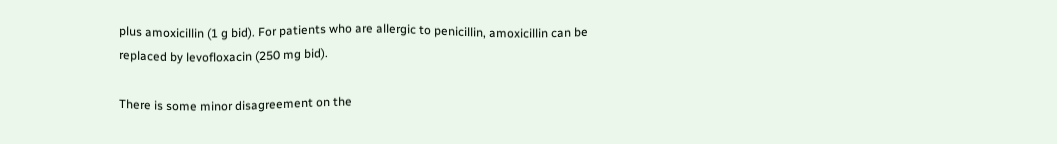plus amoxicillin (1 g bid). For patients who are allergic to penicillin, amoxicillin can be replaced by levofloxacin (250 mg bid).

There is some minor disagreement on the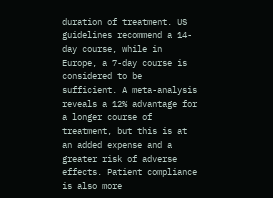duration of treatment. US guidelines recommend a 14-day course, while in Europe, a 7-day course is considered to be sufficient. A meta-analysis reveals a 12% advantage for a longer course of treatment, but this is at an added expense and a greater risk of adverse effects. Patient compliance is also more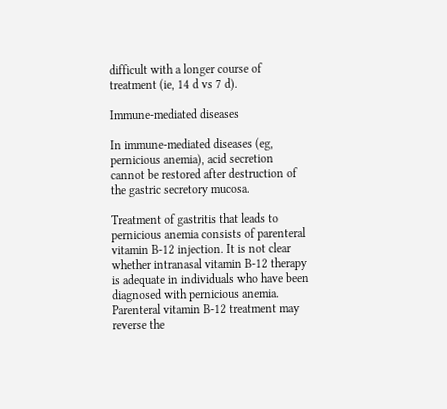difficult with a longer course of treatment (ie, 14 d vs 7 d).

Immune-mediated diseases

In immune-mediated diseases (eg, pernicious anemia), acid secretion cannot be restored after destruction of the gastric secretory mucosa.

Treatment of gastritis that leads to pernicious anemia consists of parenteral vitamin B-12 injection. It is not clear whether intranasal vitamin B-12 therapy is adequate in individuals who have been diagnosed with pernicious anemia. Parenteral vitamin B-12 treatment may reverse the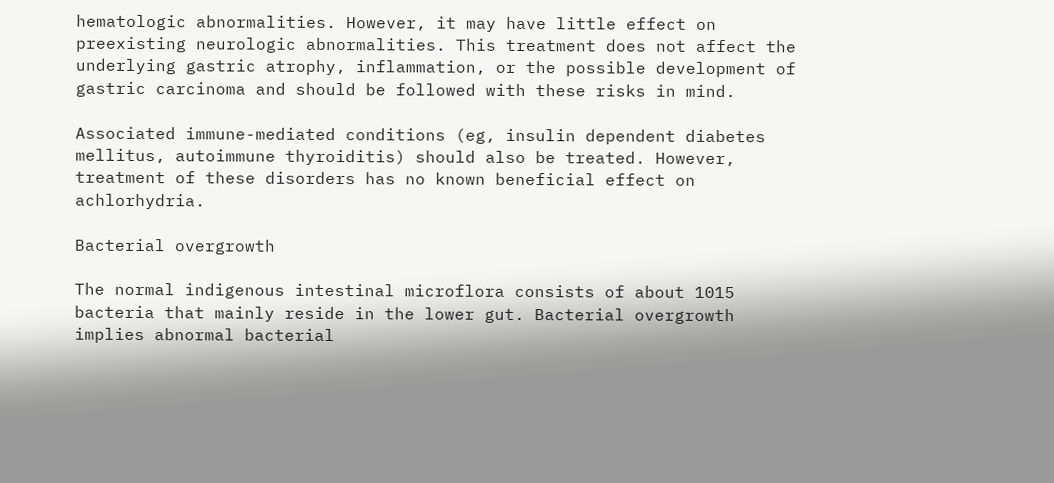hematologic abnormalities. However, it may have little effect on preexisting neurologic abnormalities. This treatment does not affect the underlying gastric atrophy, inflammation, or the possible development of gastric carcinoma and should be followed with these risks in mind.

Associated immune-mediated conditions (eg, insulin dependent diabetes mellitus, autoimmune thyroiditis) should also be treated. However, treatment of these disorders has no known beneficial effect on achlorhydria.

Bacterial overgrowth

The normal indigenous intestinal microflora consists of about 1015 bacteria that mainly reside in the lower gut. Bacterial overgrowth implies abnormal bacterial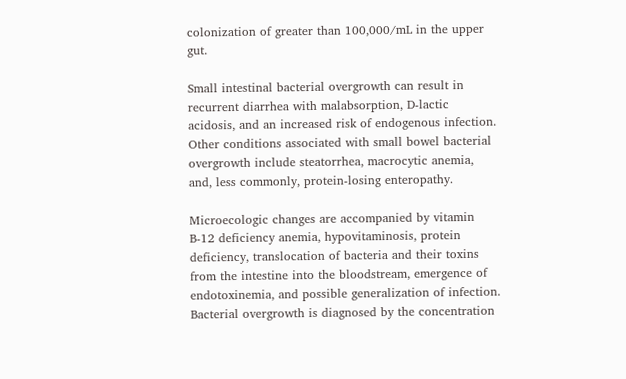colonization of greater than 100,000/mL in the upper gut.

Small intestinal bacterial overgrowth can result in recurrent diarrhea with malabsorption, D-lactic acidosis, and an increased risk of endogenous infection. Other conditions associated with small bowel bacterial overgrowth include steatorrhea, macrocytic anemia, and, less commonly, protein-losing enteropathy.

Microecologic changes are accompanied by vitamin B-12 deficiency anemia, hypovitaminosis, protein deficiency, translocation of bacteria and their toxins from the intestine into the bloodstream, emergence of endotoxinemia, and possible generalization of infection. Bacterial overgrowth is diagnosed by the concentration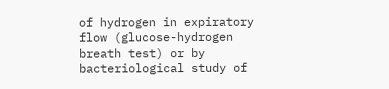of hydrogen in expiratory flow (glucose-hydrogen breath test) or by bacteriological study of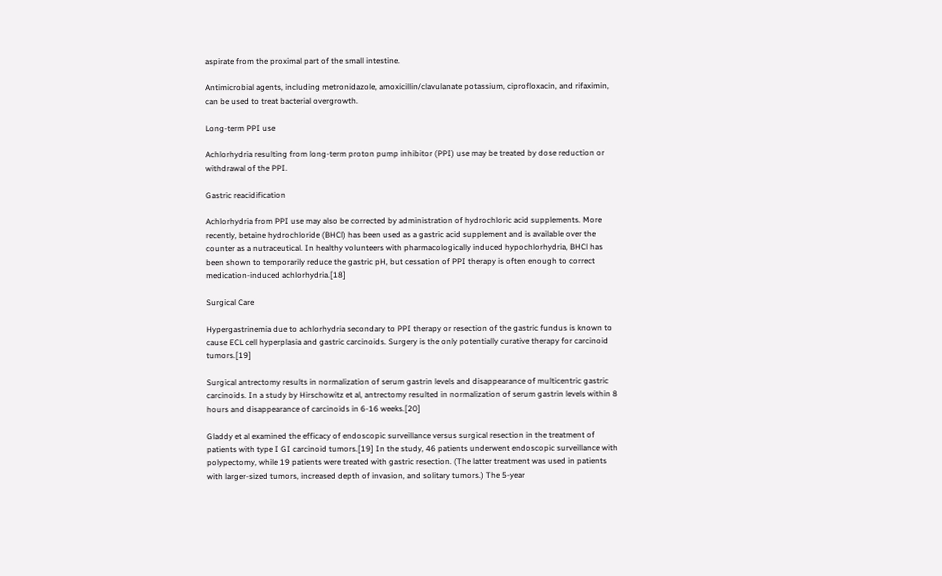aspirate from the proximal part of the small intestine.

Antimicrobial agents, including metronidazole, amoxicillin/clavulanate potassium, ciprofloxacin, and rifaximin, can be used to treat bacterial overgrowth.

Long-term PPI use

Achlorhydria resulting from long-term proton pump inhibitor (PPI) use may be treated by dose reduction or withdrawal of the PPI.

Gastric reacidification

Achlorhydria from PPI use may also be corrected by administration of hydrochloric acid supplements. More recently, betaine hydrochloride (BHCl) has been used as a gastric acid supplement and is available over the counter as a nutraceutical. In healthy volunteers with pharmacologically induced hypochlorhydria, BHCl has been shown to temporarily reduce the gastric pH, but cessation of PPI therapy is often enough to correct medication-induced achlorhydria.[18]

Surgical Care

Hypergastrinemia due to achlorhydria secondary to PPI therapy or resection of the gastric fundus is known to cause ECL cell hyperplasia and gastric carcinoids. Surgery is the only potentially curative therapy for carcinoid tumors.[19]

Surgical antrectomy results in normalization of serum gastrin levels and disappearance of multicentric gastric carcinoids. In a study by Hirschowitz et al, antrectomy resulted in normalization of serum gastrin levels within 8 hours and disappearance of carcinoids in 6-16 weeks.[20]

Gladdy et al examined the efficacy of endoscopic surveillance versus surgical resection in the treatment of patients with type I GI carcinoid tumors.[19] In the study, 46 patients underwent endoscopic surveillance with polypectomy, while 19 patients were treated with gastric resection. (The latter treatment was used in patients with larger-sized tumors, increased depth of invasion, and solitary tumors.) The 5-year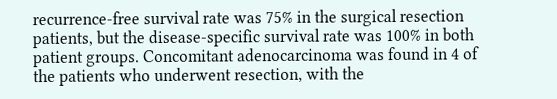recurrence-free survival rate was 75% in the surgical resection patients, but the disease-specific survival rate was 100% in both patient groups. Concomitant adenocarcinoma was found in 4 of the patients who underwent resection, with the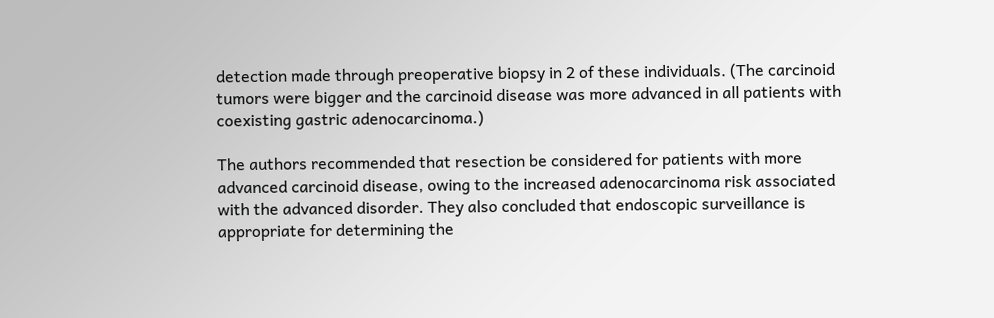detection made through preoperative biopsy in 2 of these individuals. (The carcinoid tumors were bigger and the carcinoid disease was more advanced in all patients with coexisting gastric adenocarcinoma.)

The authors recommended that resection be considered for patients with more advanced carcinoid disease, owing to the increased adenocarcinoma risk associated with the advanced disorder. They also concluded that endoscopic surveillance is appropriate for determining the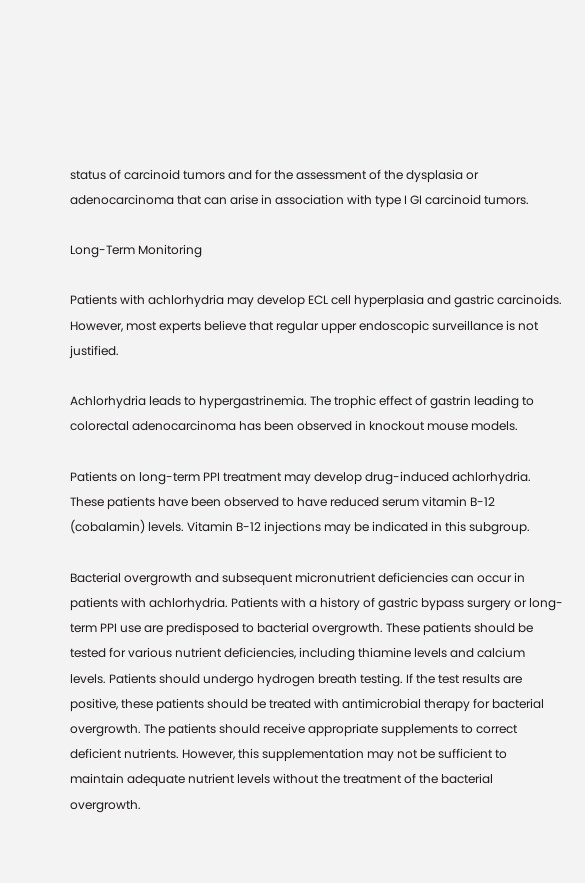status of carcinoid tumors and for the assessment of the dysplasia or adenocarcinoma that can arise in association with type I GI carcinoid tumors.

Long-Term Monitoring

Patients with achlorhydria may develop ECL cell hyperplasia and gastric carcinoids. However, most experts believe that regular upper endoscopic surveillance is not justified.

Achlorhydria leads to hypergastrinemia. The trophic effect of gastrin leading to colorectal adenocarcinoma has been observed in knockout mouse models.

Patients on long-term PPI treatment may develop drug-induced achlorhydria. These patients have been observed to have reduced serum vitamin B-12 (cobalamin) levels. Vitamin B-12 injections may be indicated in this subgroup.

Bacterial overgrowth and subsequent micronutrient deficiencies can occur in patients with achlorhydria. Patients with a history of gastric bypass surgery or long-term PPI use are predisposed to bacterial overgrowth. These patients should be tested for various nutrient deficiencies, including thiamine levels and calcium levels. Patients should undergo hydrogen breath testing. If the test results are positive, these patients should be treated with antimicrobial therapy for bacterial overgrowth. The patients should receive appropriate supplements to correct deficient nutrients. However, this supplementation may not be sufficient to maintain adequate nutrient levels without the treatment of the bacterial overgrowth.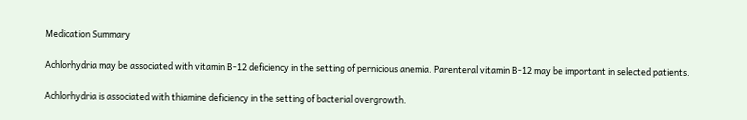Medication Summary

Achlorhydria may be associated with vitamin B-12 deficiency in the setting of pernicious anemia. Parenteral vitamin B-12 may be important in selected patients.

Achlorhydria is associated with thiamine deficiency in the setting of bacterial overgrowth.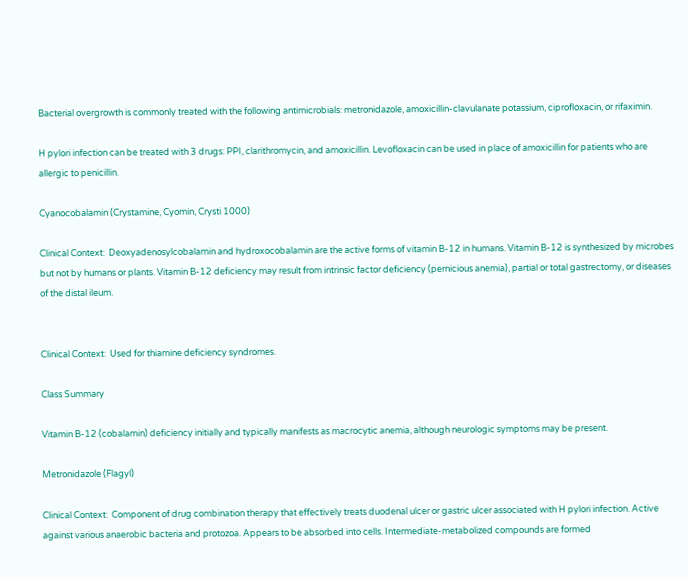Bacterial overgrowth is commonly treated with the following antimicrobials: metronidazole, amoxicillin-clavulanate potassium, ciprofloxacin, or rifaximin.

H pylori infection can be treated with 3 drugs: PPI, clarithromycin, and amoxicillin. Levofloxacin can be used in place of amoxicillin for patients who are allergic to penicillin.

Cyanocobalamin (Crystamine, Cyomin, Crysti 1000)

Clinical Context:  Deoxyadenosylcobalamin and hydroxocobalamin are the active forms of vitamin B-12 in humans. Vitamin B-12 is synthesized by microbes but not by humans or plants. Vitamin B-12 deficiency may result from intrinsic factor deficiency (pernicious anemia), partial or total gastrectomy, or diseases of the distal ileum.


Clinical Context:  Used for thiamine deficiency syndromes.

Class Summary

Vitamin B-12 (cobalamin) deficiency initially and typically manifests as macrocytic anemia, although neurologic symptoms may be present.

Metronidazole (Flagyl)

Clinical Context:  Component of drug combination therapy that effectively treats duodenal ulcer or gastric ulcer associated with H pylori infection. Active against various anaerobic bacteria and protozoa. Appears to be absorbed into cells. Intermediate-metabolized compounds are formed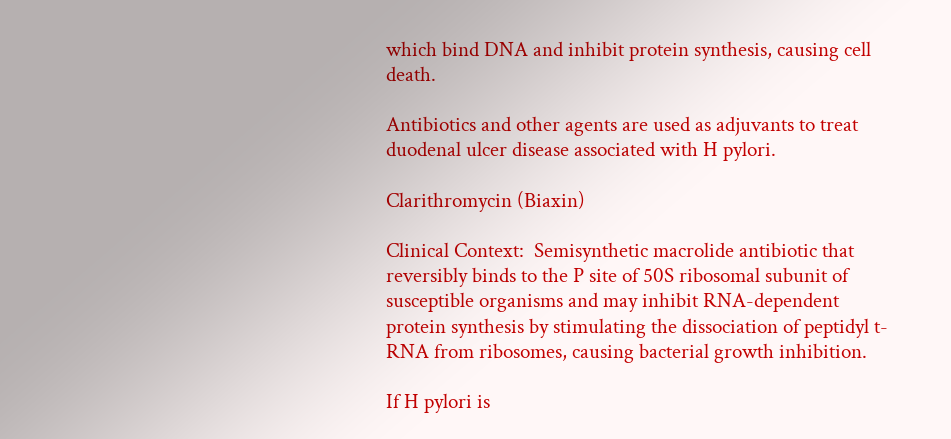which bind DNA and inhibit protein synthesis, causing cell death.

Antibiotics and other agents are used as adjuvants to treat duodenal ulcer disease associated with H pylori.

Clarithromycin (Biaxin)

Clinical Context:  Semisynthetic macrolide antibiotic that reversibly binds to the P site of 50S ribosomal subunit of susceptible organisms and may inhibit RNA-dependent protein synthesis by stimulating the dissociation of peptidyl t-RNA from ribosomes, causing bacterial growth inhibition.

If H pylori is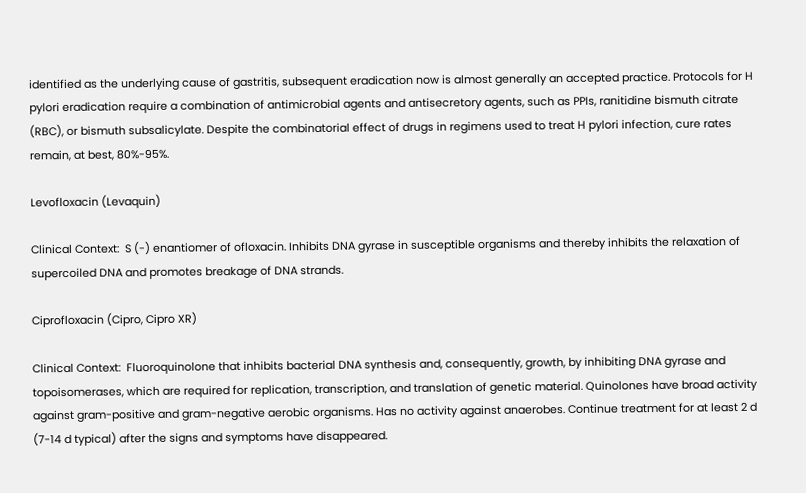identified as the underlying cause of gastritis, subsequent eradication now is almost generally an accepted practice. Protocols for H pylori eradication require a combination of antimicrobial agents and antisecretory agents, such as PPIs, ranitidine bismuth citrate (RBC), or bismuth subsalicylate. Despite the combinatorial effect of drugs in regimens used to treat H pylori infection, cure rates remain, at best, 80%-95%.

Levofloxacin (Levaquin)

Clinical Context:  S (-) enantiomer of ofloxacin. Inhibits DNA gyrase in susceptible organisms and thereby inhibits the relaxation of supercoiled DNA and promotes breakage of DNA strands.

Ciprofloxacin (Cipro, Cipro XR)

Clinical Context:  Fluoroquinolone that inhibits bacterial DNA synthesis and, consequently, growth, by inhibiting DNA gyrase and topoisomerases, which are required for replication, transcription, and translation of genetic material. Quinolones have broad activity against gram-positive and gram-negative aerobic organisms. Has no activity against anaerobes. Continue treatment for at least 2 d (7-14 d typical) after the signs and symptoms have disappeared.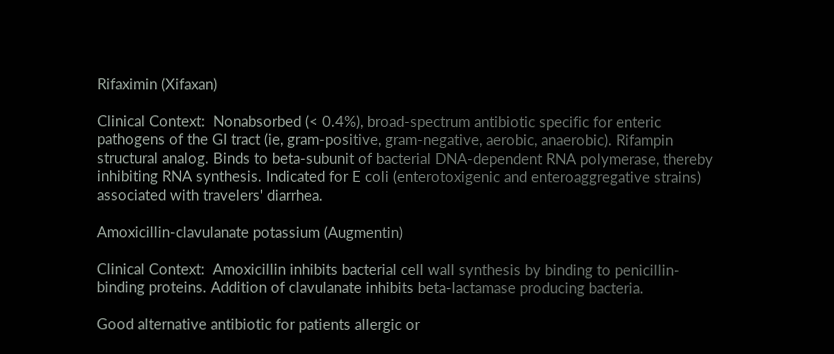Rifaximin (Xifaxan)

Clinical Context:  Nonabsorbed (< 0.4%), broad-spectrum antibiotic specific for enteric pathogens of the GI tract (ie, gram-positive, gram-negative, aerobic, anaerobic). Rifampin structural analog. Binds to beta-subunit of bacterial DNA-dependent RNA polymerase, thereby inhibiting RNA synthesis. Indicated for E coli (enterotoxigenic and enteroaggregative strains) associated with travelers' diarrhea.

Amoxicillin-clavulanate potassium (Augmentin)

Clinical Context:  Amoxicillin inhibits bacterial cell wall synthesis by binding to penicillin-binding proteins. Addition of clavulanate inhibits beta-lactamase producing bacteria.

Good alternative antibiotic for patients allergic or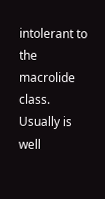intolerant to the macrolide class. Usually is well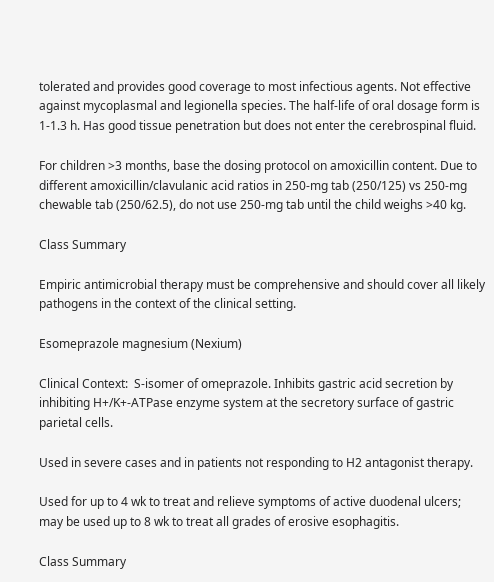tolerated and provides good coverage to most infectious agents. Not effective against mycoplasmal and legionella species. The half-life of oral dosage form is 1-1.3 h. Has good tissue penetration but does not enter the cerebrospinal fluid.

For children >3 months, base the dosing protocol on amoxicillin content. Due to different amoxicillin/clavulanic acid ratios in 250-mg tab (250/125) vs 250-mg chewable tab (250/62.5), do not use 250-mg tab until the child weighs >40 kg.

Class Summary

Empiric antimicrobial therapy must be comprehensive and should cover all likely pathogens in the context of the clinical setting.

Esomeprazole magnesium (Nexium)

Clinical Context:  S-isomer of omeprazole. Inhibits gastric acid secretion by inhibiting H+/K+-ATPase enzyme system at the secretory surface of gastric parietal cells.

Used in severe cases and in patients not responding to H2 antagonist therapy.

Used for up to 4 wk to treat and relieve symptoms of active duodenal ulcers; may be used up to 8 wk to treat all grades of erosive esophagitis.

Class Summary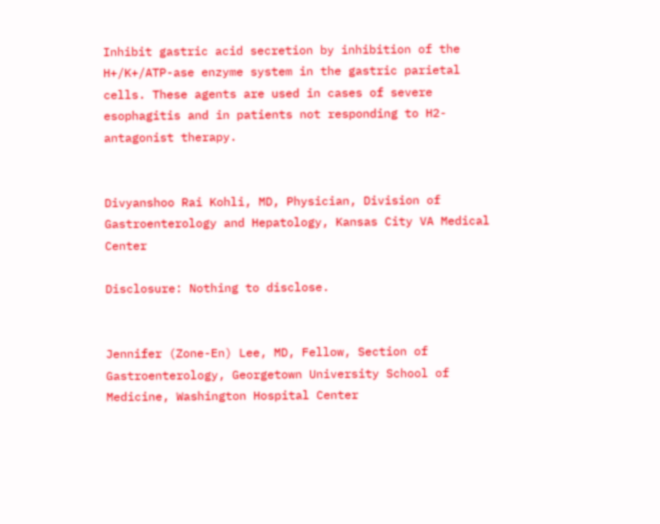Inhibit gastric acid secretion by inhibition of the H+/K+/ATP-ase enzyme system in the gastric parietal cells. These agents are used in cases of severe esophagitis and in patients not responding to H2-antagonist therapy.


Divyanshoo Rai Kohli, MD, Physician, Division of Gastroenterology and Hepatology, Kansas City VA Medical Center

Disclosure: Nothing to disclose.


Jennifer (Zone-En) Lee, MD, Fellow, Section of Gastroenterology, Georgetown University School of Medicine, Washington Hospital Center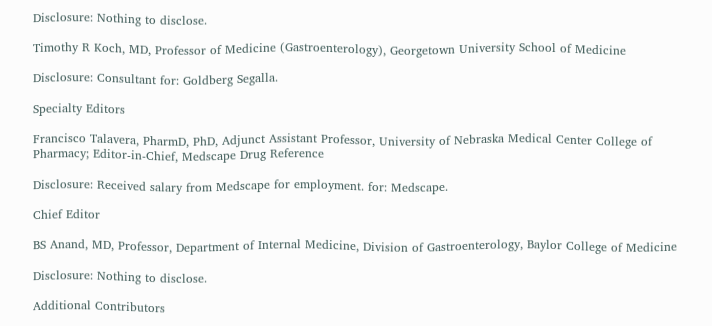Disclosure: Nothing to disclose.

Timothy R Koch, MD, Professor of Medicine (Gastroenterology), Georgetown University School of Medicine

Disclosure: Consultant for: Goldberg Segalla.

Specialty Editors

Francisco Talavera, PharmD, PhD, Adjunct Assistant Professor, University of Nebraska Medical Center College of Pharmacy; Editor-in-Chief, Medscape Drug Reference

Disclosure: Received salary from Medscape for employment. for: Medscape.

Chief Editor

BS Anand, MD, Professor, Department of Internal Medicine, Division of Gastroenterology, Baylor College of Medicine

Disclosure: Nothing to disclose.

Additional Contributors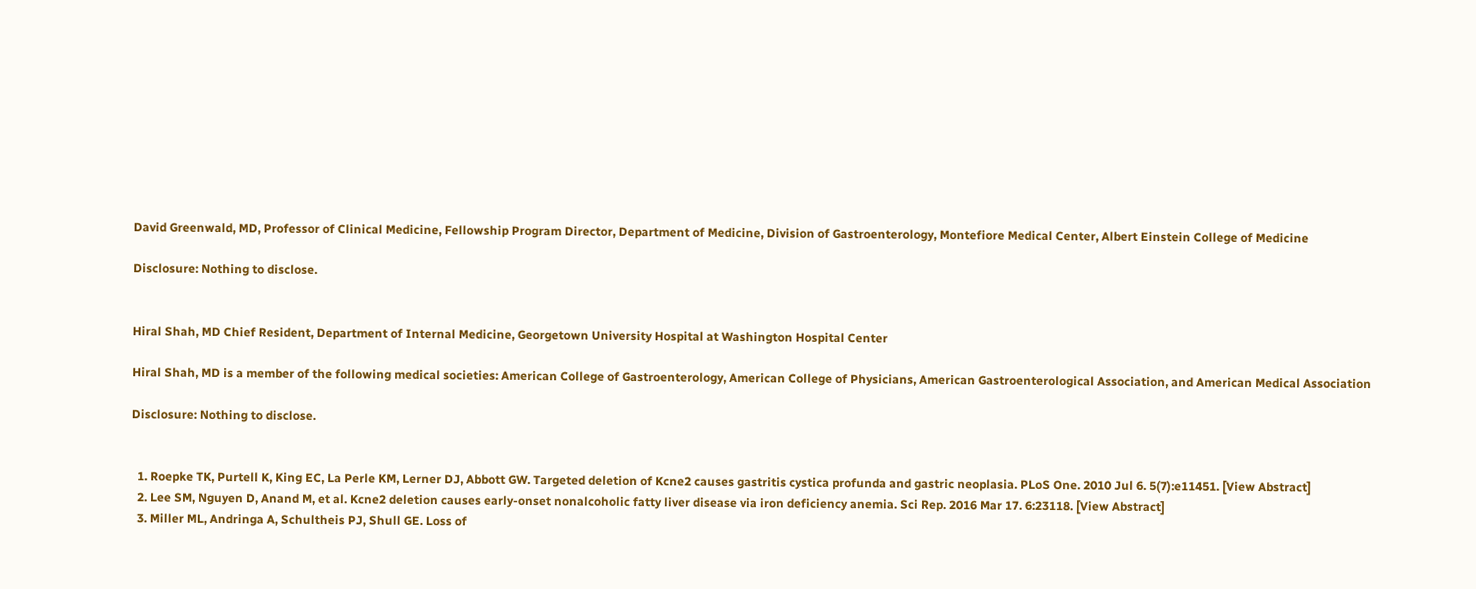David Greenwald, MD, Professor of Clinical Medicine, Fellowship Program Director, Department of Medicine, Division of Gastroenterology, Montefiore Medical Center, Albert Einstein College of Medicine

Disclosure: Nothing to disclose.


Hiral Shah, MD Chief Resident, Department of Internal Medicine, Georgetown University Hospital at Washington Hospital Center

Hiral Shah, MD is a member of the following medical societies: American College of Gastroenterology, American College of Physicians, American Gastroenterological Association, and American Medical Association

Disclosure: Nothing to disclose.


  1. Roepke TK, Purtell K, King EC, La Perle KM, Lerner DJ, Abbott GW. Targeted deletion of Kcne2 causes gastritis cystica profunda and gastric neoplasia. PLoS One. 2010 Jul 6. 5(7):e11451. [View Abstract]
  2. Lee SM, Nguyen D, Anand M, et al. Kcne2 deletion causes early-onset nonalcoholic fatty liver disease via iron deficiency anemia. Sci Rep. 2016 Mar 17. 6:23118. [View Abstract]
  3. Miller ML, Andringa A, Schultheis PJ, Shull GE. Loss of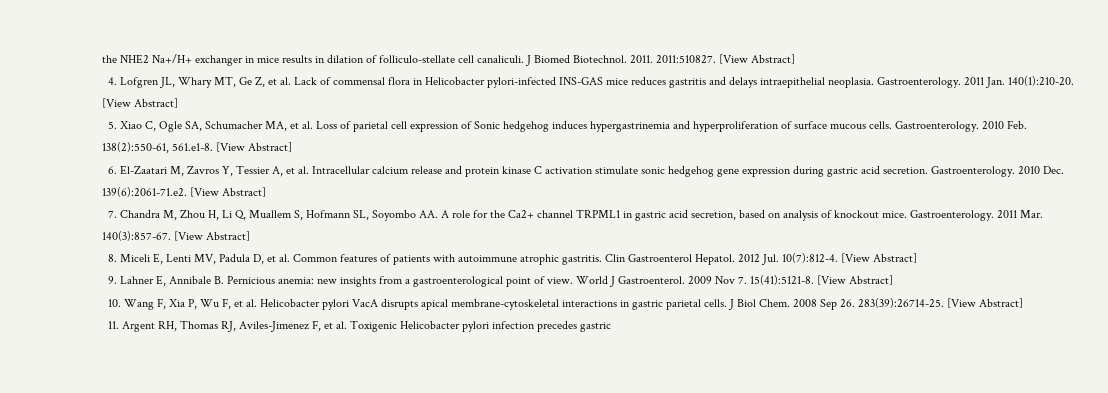the NHE2 Na+/H+ exchanger in mice results in dilation of folliculo-stellate cell canaliculi. J Biomed Biotechnol. 2011. 2011:510827. [View Abstract]
  4. Lofgren JL, Whary MT, Ge Z, et al. Lack of commensal flora in Helicobacter pylori-infected INS-GAS mice reduces gastritis and delays intraepithelial neoplasia. Gastroenterology. 2011 Jan. 140(1):210-20. [View Abstract]
  5. Xiao C, Ogle SA, Schumacher MA, et al. Loss of parietal cell expression of Sonic hedgehog induces hypergastrinemia and hyperproliferation of surface mucous cells. Gastroenterology. 2010 Feb. 138(2):550-61, 561.e1-8. [View Abstract]
  6. El-Zaatari M, Zavros Y, Tessier A, et al. Intracellular calcium release and protein kinase C activation stimulate sonic hedgehog gene expression during gastric acid secretion. Gastroenterology. 2010 Dec. 139(6):2061-71.e2. [View Abstract]
  7. Chandra M, Zhou H, Li Q, Muallem S, Hofmann SL, Soyombo AA. A role for the Ca2+ channel TRPML1 in gastric acid secretion, based on analysis of knockout mice. Gastroenterology. 2011 Mar. 140(3):857-67. [View Abstract]
  8. Miceli E, Lenti MV, Padula D, et al. Common features of patients with autoimmune atrophic gastritis. Clin Gastroenterol Hepatol. 2012 Jul. 10(7):812-4. [View Abstract]
  9. Lahner E, Annibale B. Pernicious anemia: new insights from a gastroenterological point of view. World J Gastroenterol. 2009 Nov 7. 15(41):5121-8. [View Abstract]
  10. Wang F, Xia P, Wu F, et al. Helicobacter pylori VacA disrupts apical membrane-cytoskeletal interactions in gastric parietal cells. J Biol Chem. 2008 Sep 26. 283(39):26714-25. [View Abstract]
  11. Argent RH, Thomas RJ, Aviles-Jimenez F, et al. Toxigenic Helicobacter pylori infection precedes gastric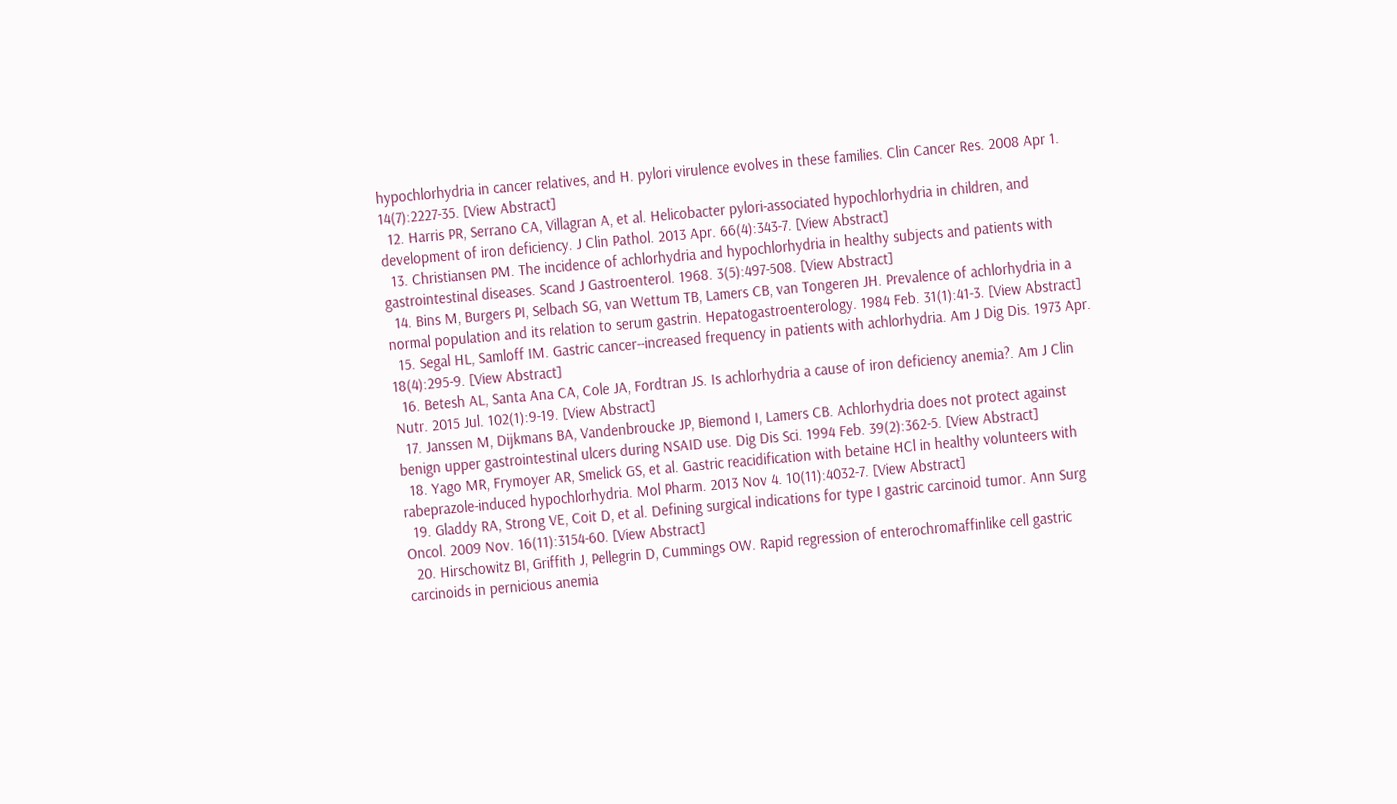hypochlorhydria in cancer relatives, and H. pylori virulence evolves in these families. Clin Cancer Res. 2008 Apr 1. 14(7):2227-35. [View Abstract]
  12. Harris PR, Serrano CA, Villagran A, et al. Helicobacter pylori-associated hypochlorhydria in children, and development of iron deficiency. J Clin Pathol. 2013 Apr. 66(4):343-7. [View Abstract]
  13. Christiansen PM. The incidence of achlorhydria and hypochlorhydria in healthy subjects and patients with gastrointestinal diseases. Scand J Gastroenterol. 1968. 3(5):497-508. [View Abstract]
  14. Bins M, Burgers PI, Selbach SG, van Wettum TB, Lamers CB, van Tongeren JH. Prevalence of achlorhydria in a normal population and its relation to serum gastrin. Hepatogastroenterology. 1984 Feb. 31(1):41-3. [View Abstract]
  15. Segal HL, Samloff IM. Gastric cancer--increased frequency in patients with achlorhydria. Am J Dig Dis. 1973 Apr. 18(4):295-9. [View Abstract]
  16. Betesh AL, Santa Ana CA, Cole JA, Fordtran JS. Is achlorhydria a cause of iron deficiency anemia?. Am J Clin Nutr. 2015 Jul. 102(1):9-19. [View Abstract]
  17. Janssen M, Dijkmans BA, Vandenbroucke JP, Biemond I, Lamers CB. Achlorhydria does not protect against benign upper gastrointestinal ulcers during NSAID use. Dig Dis Sci. 1994 Feb. 39(2):362-5. [View Abstract]
  18. Yago MR, Frymoyer AR, Smelick GS, et al. Gastric reacidification with betaine HCl in healthy volunteers with rabeprazole-induced hypochlorhydria. Mol Pharm. 2013 Nov 4. 10(11):4032-7. [View Abstract]
  19. Gladdy RA, Strong VE, Coit D, et al. Defining surgical indications for type I gastric carcinoid tumor. Ann Surg Oncol. 2009 Nov. 16(11):3154-60. [View Abstract]
  20. Hirschowitz BI, Griffith J, Pellegrin D, Cummings OW. Rapid regression of enterochromaffinlike cell gastric carcinoids in pernicious anemia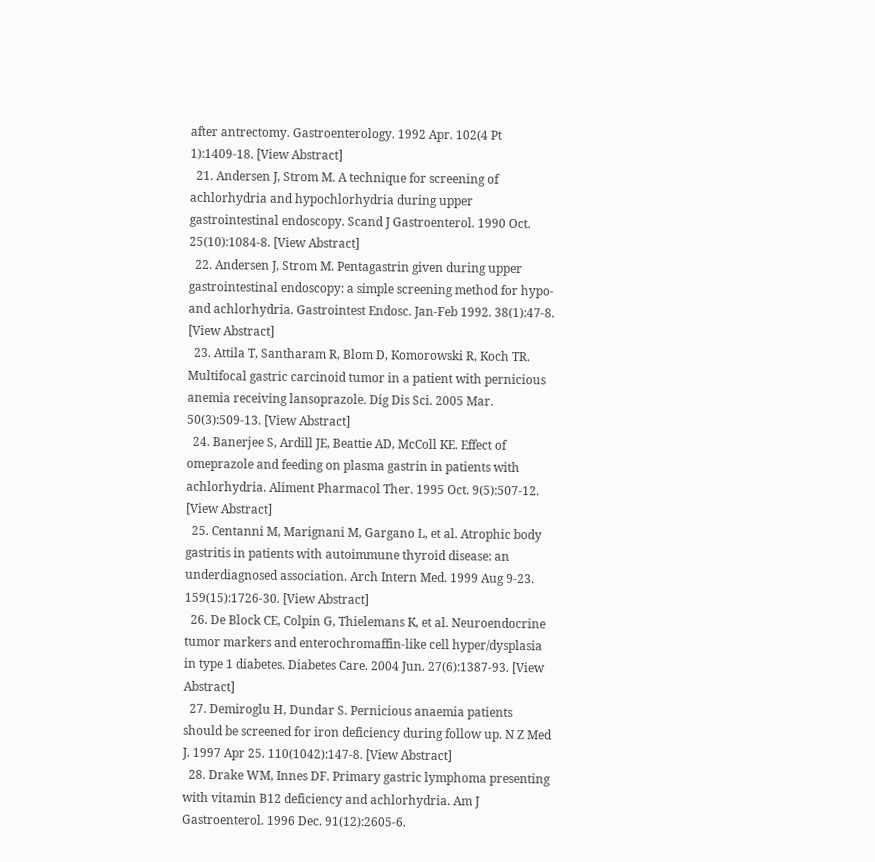after antrectomy. Gastroenterology. 1992 Apr. 102(4 Pt 1):1409-18. [View Abstract]
  21. Andersen J, Strom M. A technique for screening of achlorhydria and hypochlorhydria during upper gastrointestinal endoscopy. Scand J Gastroenterol. 1990 Oct. 25(10):1084-8. [View Abstract]
  22. Andersen J, Strom M. Pentagastrin given during upper gastrointestinal endoscopy: a simple screening method for hypo- and achlorhydria. Gastrointest Endosc. Jan-Feb 1992. 38(1):47-8. [View Abstract]
  23. Attila T, Santharam R, Blom D, Komorowski R, Koch TR. Multifocal gastric carcinoid tumor in a patient with pernicious anemia receiving lansoprazole. Dig Dis Sci. 2005 Mar. 50(3):509-13. [View Abstract]
  24. Banerjee S, Ardill JE, Beattie AD, McColl KE. Effect of omeprazole and feeding on plasma gastrin in patients with achlorhydria. Aliment Pharmacol Ther. 1995 Oct. 9(5):507-12. [View Abstract]
  25. Centanni M, Marignani M, Gargano L, et al. Atrophic body gastritis in patients with autoimmune thyroid disease: an underdiagnosed association. Arch Intern Med. 1999 Aug 9-23. 159(15):1726-30. [View Abstract]
  26. De Block CE, Colpin G, Thielemans K, et al. Neuroendocrine tumor markers and enterochromaffin-like cell hyper/dysplasia in type 1 diabetes. Diabetes Care. 2004 Jun. 27(6):1387-93. [View Abstract]
  27. Demiroglu H, Dundar S. Pernicious anaemia patients should be screened for iron deficiency during follow up. N Z Med J. 1997 Apr 25. 110(1042):147-8. [View Abstract]
  28. Drake WM, Innes DF. Primary gastric lymphoma presenting with vitamin B12 deficiency and achlorhydria. Am J Gastroenterol. 1996 Dec. 91(12):2605-6.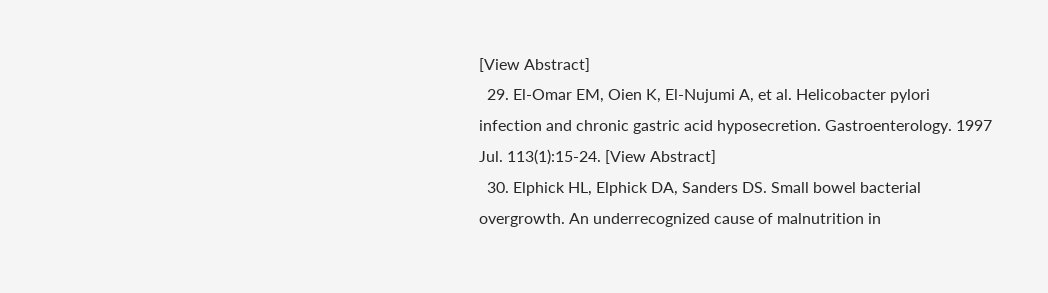[View Abstract]
  29. El-Omar EM, Oien K, El-Nujumi A, et al. Helicobacter pylori infection and chronic gastric acid hyposecretion. Gastroenterology. 1997 Jul. 113(1):15-24. [View Abstract]
  30. Elphick HL, Elphick DA, Sanders DS. Small bowel bacterial overgrowth. An underrecognized cause of malnutrition in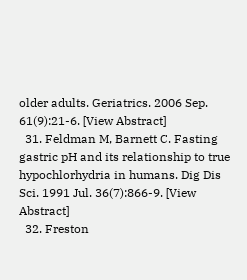older adults. Geriatrics. 2006 Sep. 61(9):21-6. [View Abstract]
  31. Feldman M, Barnett C. Fasting gastric pH and its relationship to true hypochlorhydria in humans. Dig Dis Sci. 1991 Jul. 36(7):866-9. [View Abstract]
  32. Freston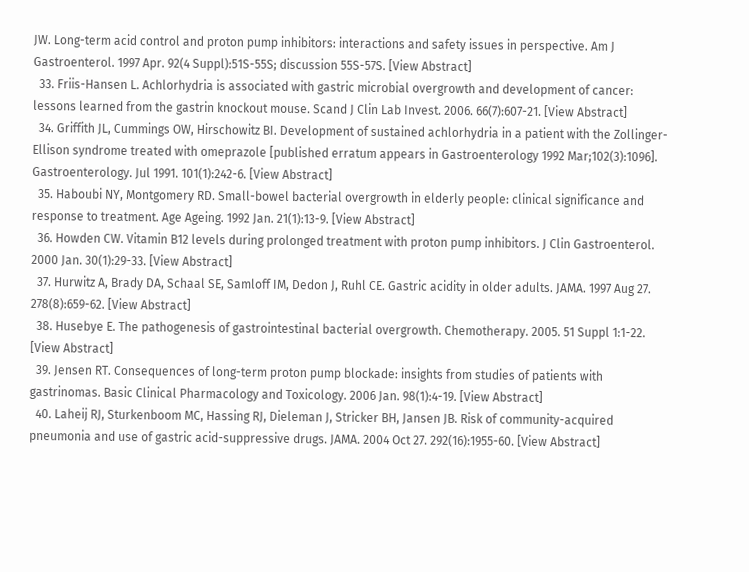JW. Long-term acid control and proton pump inhibitors: interactions and safety issues in perspective. Am J Gastroenterol. 1997 Apr. 92(4 Suppl):51S-55S; discussion 55S-57S. [View Abstract]
  33. Friis-Hansen L. Achlorhydria is associated with gastric microbial overgrowth and development of cancer: lessons learned from the gastrin knockout mouse. Scand J Clin Lab Invest. 2006. 66(7):607-21. [View Abstract]
  34. Griffith JL, Cummings OW, Hirschowitz BI. Development of sustained achlorhydria in a patient with the Zollinger- Ellison syndrome treated with omeprazole [published erratum appears in Gastroenterology 1992 Mar;102(3):1096]. Gastroenterology. Jul 1991. 101(1):242-6. [View Abstract]
  35. Haboubi NY, Montgomery RD. Small-bowel bacterial overgrowth in elderly people: clinical significance and response to treatment. Age Ageing. 1992 Jan. 21(1):13-9. [View Abstract]
  36. Howden CW. Vitamin B12 levels during prolonged treatment with proton pump inhibitors. J Clin Gastroenterol. 2000 Jan. 30(1):29-33. [View Abstract]
  37. Hurwitz A, Brady DA, Schaal SE, Samloff IM, Dedon J, Ruhl CE. Gastric acidity in older adults. JAMA. 1997 Aug 27. 278(8):659-62. [View Abstract]
  38. Husebye E. The pathogenesis of gastrointestinal bacterial overgrowth. Chemotherapy. 2005. 51 Suppl 1:1-22. [View Abstract]
  39. Jensen RT. Consequences of long-term proton pump blockade: insights from studies of patients with gastrinomas. Basic Clinical Pharmacology and Toxicology. 2006 Jan. 98(1):4-19. [View Abstract]
  40. Laheij RJ, Sturkenboom MC, Hassing RJ, Dieleman J, Stricker BH, Jansen JB. Risk of community-acquired pneumonia and use of gastric acid-suppressive drugs. JAMA. 2004 Oct 27. 292(16):1955-60. [View Abstract]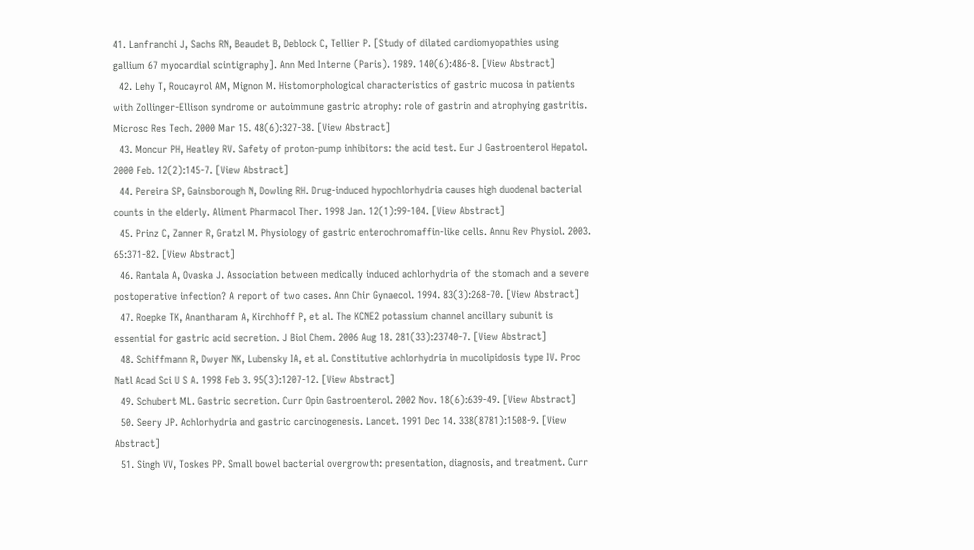41. Lanfranchi J, Sachs RN, Beaudet B, Deblock C, Tellier P. [Study of dilated cardiomyopathies using gallium 67 myocardial scintigraphy]. Ann Med Interne (Paris). 1989. 140(6):486-8. [View Abstract]
  42. Lehy T, Roucayrol AM, Mignon M. Histomorphological characteristics of gastric mucosa in patients with Zollinger-Ellison syndrome or autoimmune gastric atrophy: role of gastrin and atrophying gastritis. Microsc Res Tech. 2000 Mar 15. 48(6):327-38. [View Abstract]
  43. Moncur PH, Heatley RV. Safety of proton-pump inhibitors: the acid test. Eur J Gastroenterol Hepatol. 2000 Feb. 12(2):145-7. [View Abstract]
  44. Pereira SP, Gainsborough N, Dowling RH. Drug-induced hypochlorhydria causes high duodenal bacterial counts in the elderly. Aliment Pharmacol Ther. 1998 Jan. 12(1):99-104. [View Abstract]
  45. Prinz C, Zanner R, Gratzl M. Physiology of gastric enterochromaffin-like cells. Annu Rev Physiol. 2003. 65:371-82. [View Abstract]
  46. Rantala A, Ovaska J. Association between medically induced achlorhydria of the stomach and a severe postoperative infection? A report of two cases. Ann Chir Gynaecol. 1994. 83(3):268-70. [View Abstract]
  47. Roepke TK, Anantharam A, Kirchhoff P, et al. The KCNE2 potassium channel ancillary subunit is essential for gastric acid secretion. J Biol Chem. 2006 Aug 18. 281(33):23740-7. [View Abstract]
  48. Schiffmann R, Dwyer NK, Lubensky IA, et al. Constitutive achlorhydria in mucolipidosis type IV. Proc Natl Acad Sci U S A. 1998 Feb 3. 95(3):1207-12. [View Abstract]
  49. Schubert ML. Gastric secretion. Curr Opin Gastroenterol. 2002 Nov. 18(6):639-49. [View Abstract]
  50. Seery JP. Achlorhydria and gastric carcinogenesis. Lancet. 1991 Dec 14. 338(8781):1508-9. [View Abstract]
  51. Singh VV, Toskes PP. Small bowel bacterial overgrowth: presentation, diagnosis, and treatment. Curr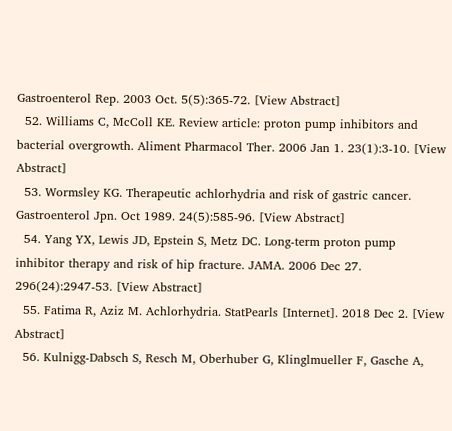Gastroenterol Rep. 2003 Oct. 5(5):365-72. [View Abstract]
  52. Williams C, McColl KE. Review article: proton pump inhibitors and bacterial overgrowth. Aliment Pharmacol Ther. 2006 Jan 1. 23(1):3-10. [View Abstract]
  53. Wormsley KG. Therapeutic achlorhydria and risk of gastric cancer. Gastroenterol Jpn. Oct 1989. 24(5):585-96. [View Abstract]
  54. Yang YX, Lewis JD, Epstein S, Metz DC. Long-term proton pump inhibitor therapy and risk of hip fracture. JAMA. 2006 Dec 27. 296(24):2947-53. [View Abstract]
  55. Fatima R, Aziz M. Achlorhydria. StatPearls [Internet]. 2018 Dec 2. [View Abstract]
  56. Kulnigg-Dabsch S, Resch M, Oberhuber G, Klinglmueller F, Gasche A,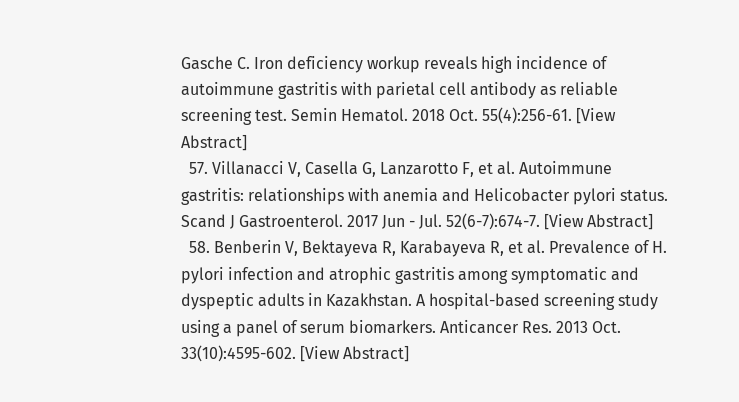Gasche C. Iron deficiency workup reveals high incidence of autoimmune gastritis with parietal cell antibody as reliable screening test. Semin Hematol. 2018 Oct. 55(4):256-61. [View Abstract]
  57. Villanacci V, Casella G, Lanzarotto F, et al. Autoimmune gastritis: relationships with anemia and Helicobacter pylori status. Scand J Gastroenterol. 2017 Jun - Jul. 52(6-7):674-7. [View Abstract]
  58. Benberin V, Bektayeva R, Karabayeva R, et al. Prevalence of H. pylori infection and atrophic gastritis among symptomatic and dyspeptic adults in Kazakhstan. A hospital-based screening study using a panel of serum biomarkers. Anticancer Res. 2013 Oct. 33(10):4595-602. [View Abstract]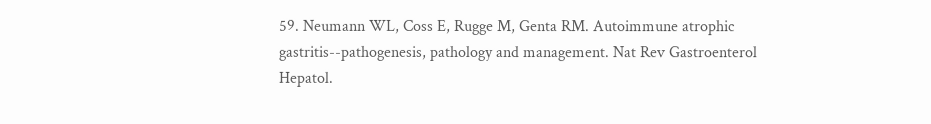59. Neumann WL, Coss E, Rugge M, Genta RM. Autoimmune atrophic gastritis--pathogenesis, pathology and management. Nat Rev Gastroenterol Hepatol.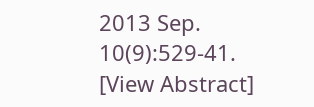2013 Sep. 10(9):529-41. [View Abstract]